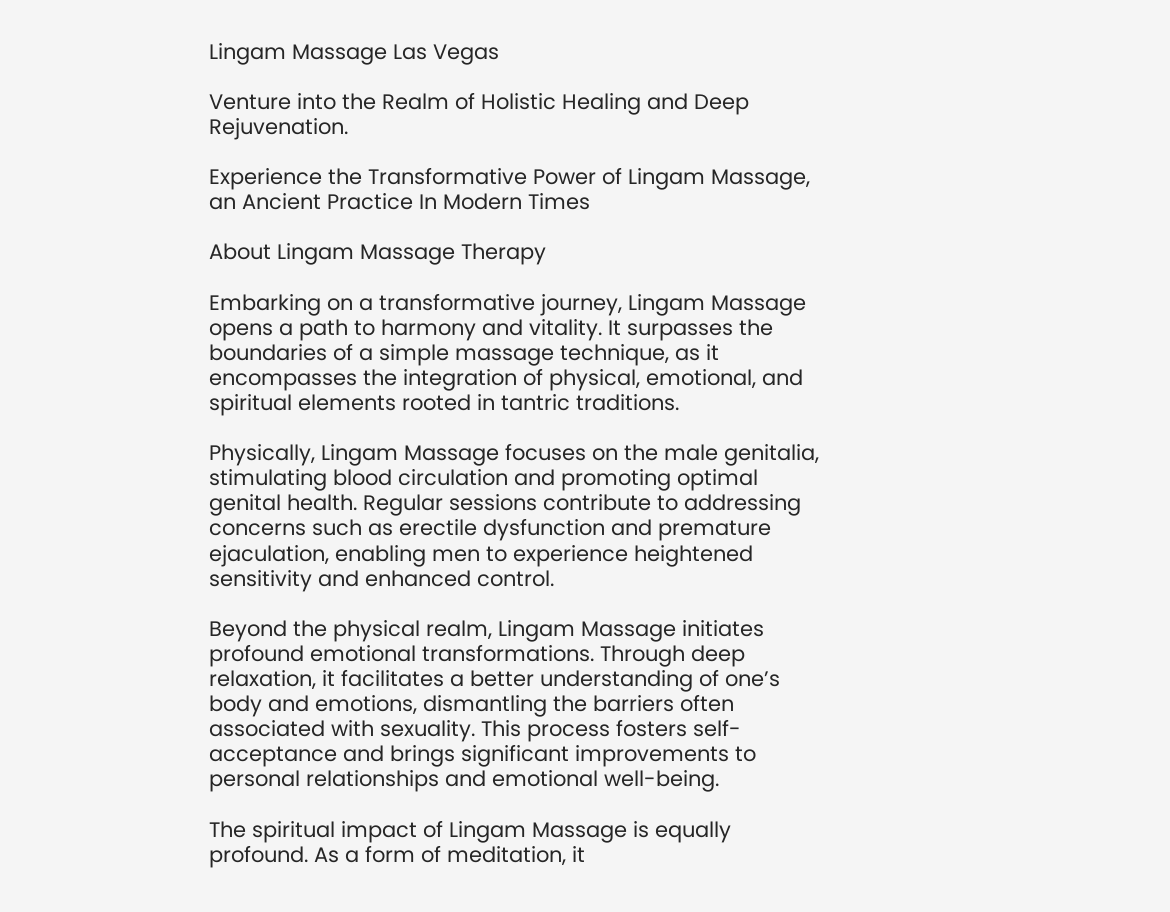Lingam Massage Las Vegas

Venture into the Realm of Holistic Healing and Deep Rejuvenation.

Experience the Transformative Power of Lingam Massage, an Ancient Practice In Modern Times

About Lingam Massage Therapy

Embarking on a transformative journey, Lingam Massage opens a path to harmony and vitality. It surpasses the boundaries of a simple massage technique, as it encompasses the integration of physical, emotional, and spiritual elements rooted in tantric traditions.

Physically, Lingam Massage focuses on the male genitalia, stimulating blood circulation and promoting optimal genital health. Regular sessions contribute to addressing concerns such as erectile dysfunction and premature ejaculation, enabling men to experience heightened sensitivity and enhanced control.

Beyond the physical realm, Lingam Massage initiates profound emotional transformations. Through deep relaxation, it facilitates a better understanding of one’s body and emotions, dismantling the barriers often associated with sexuality. This process fosters self-acceptance and brings significant improvements to personal relationships and emotional well-being.

The spiritual impact of Lingam Massage is equally profound. As a form of meditation, it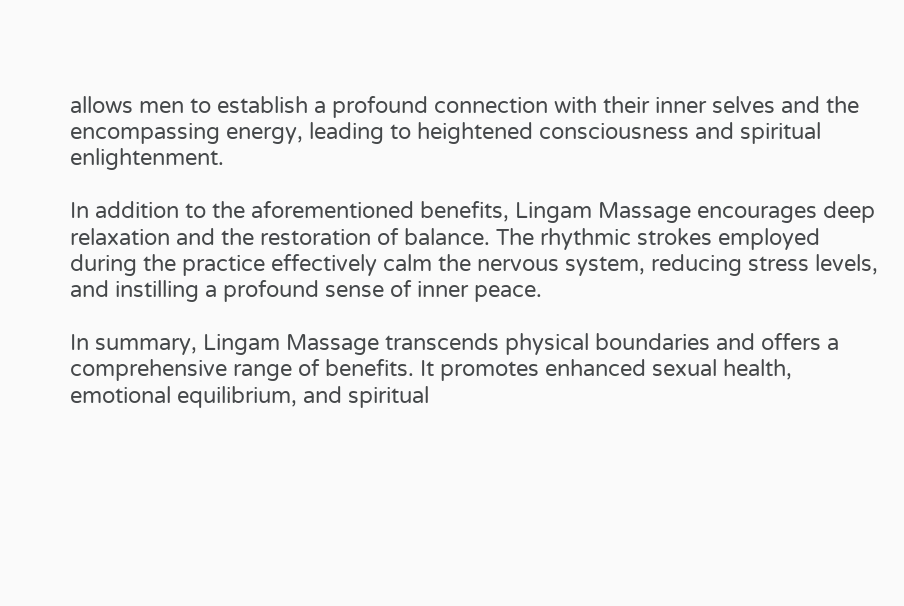allows men to establish a profound connection with their inner selves and the encompassing energy, leading to heightened consciousness and spiritual enlightenment.

In addition to the aforementioned benefits, Lingam Massage encourages deep relaxation and the restoration of balance. The rhythmic strokes employed during the practice effectively calm the nervous system, reducing stress levels, and instilling a profound sense of inner peace.

In summary, Lingam Massage transcends physical boundaries and offers a comprehensive range of benefits. It promotes enhanced sexual health, emotional equilibrium, and spiritual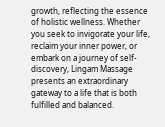growth, reflecting the essence of holistic wellness. Whether you seek to invigorate your life, reclaim your inner power, or embark on a journey of self-discovery, Lingam Massage presents an extraordinary gateway to a life that is both fulfilled and balanced.